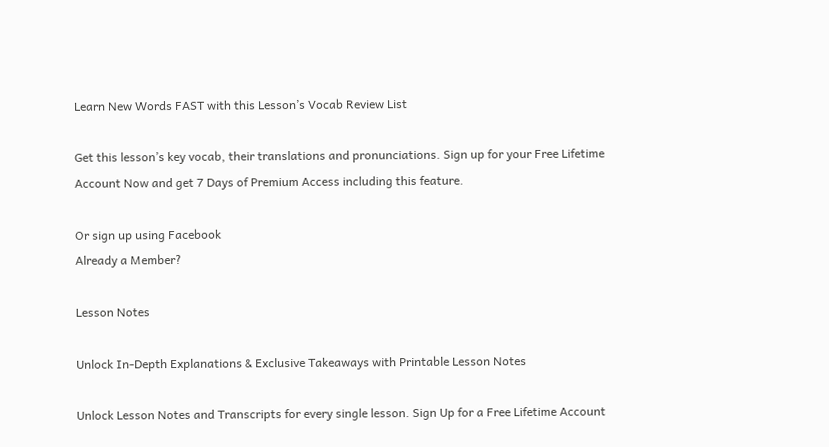Learn New Words FAST with this Lesson’s Vocab Review List

Get this lesson’s key vocab, their translations and pronunciations. Sign up for your Free Lifetime Account Now and get 7 Days of Premium Access including this feature.

Or sign up using Facebook
Already a Member?

Lesson Notes

Unlock In-Depth Explanations & Exclusive Takeaways with Printable Lesson Notes

Unlock Lesson Notes and Transcripts for every single lesson. Sign Up for a Free Lifetime Account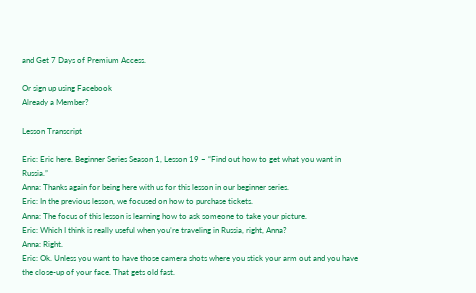and Get 7 Days of Premium Access.

Or sign up using Facebook
Already a Member?

Lesson Transcript

Eric: Eric here. Beginner Series Season 1, Lesson 19 – “Find out how to get what you want in Russia.”
Anna: Thanks again for being here with us for this lesson in our beginner series.
Eric: In the previous lesson, we focused on how to purchase tickets.
Anna: The focus of this lesson is learning how to ask someone to take your picture.
Eric: Which I think is really useful when you’re traveling in Russia, right, Anna?
Anna: Right.
Eric: Ok. Unless you want to have those camera shots where you stick your arm out and you have the close-up of your face. That gets old fast.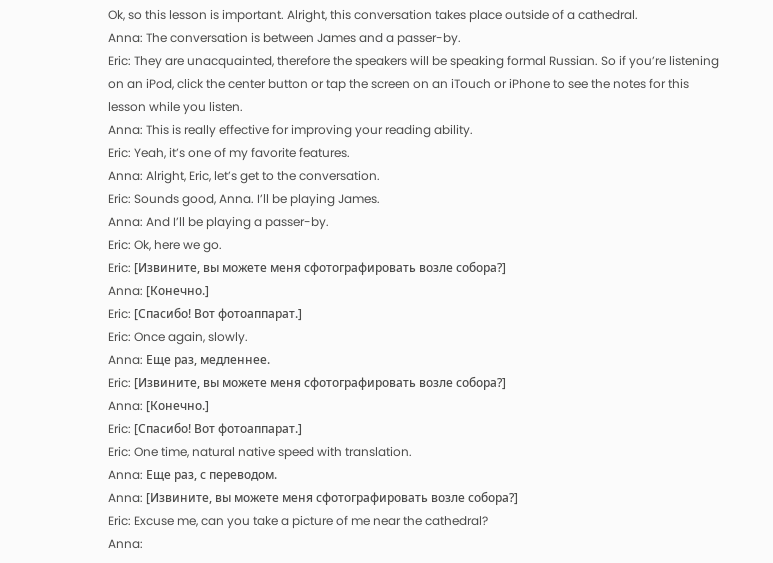Ok, so this lesson is important. Alright, this conversation takes place outside of a cathedral.
Anna: The conversation is between James and a passer-by.
Eric: They are unacquainted, therefore the speakers will be speaking formal Russian. So if you’re listening on an iPod, click the center button or tap the screen on an iTouch or iPhone to see the notes for this lesson while you listen.
Anna: This is really effective for improving your reading ability.
Eric: Yeah, it’s one of my favorite features.
Anna: Alright, Eric, let’s get to the conversation.
Eric: Sounds good, Anna. I’ll be playing James.
Anna: And I’ll be playing a passer-by.
Eric: Ok, here we go.
Eric: [Извините, вы можете меня сфотографировать возле собора?]
Anna: [Конечно.]
Eric: [Спасибо! Вот фотоаппарат.]
Eric: Once again, slowly.
Anna: Еще раз, медленнее.
Eric: [Извините, вы можете меня сфотографировать возле собора?]
Anna: [Конечно.]
Eric: [Спасибо! Вот фотоаппарат.]
Eric: One time, natural native speed with translation.
Anna: Еще раз, с переводом.
Anna: [Извините, вы можете меня сфотографировать возле собора?]
Eric: Excuse me, can you take a picture of me near the cathedral?
Anna: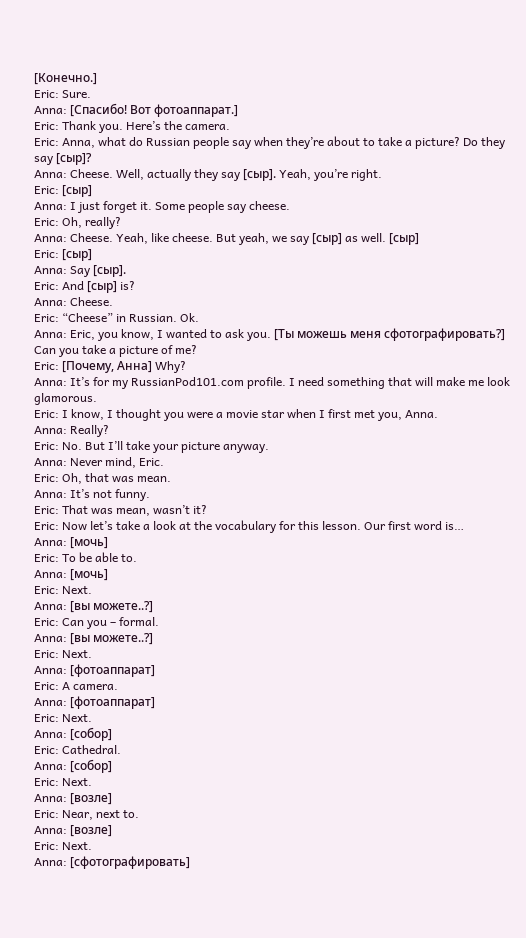[Конечно.]
Eric: Sure.
Anna: [Спасибо! Вот фотоаппарат.]
Eric: Thank you. Here’s the camera.
Eric: Anna, what do Russian people say when they’re about to take a picture? Do they say [сыр]?
Anna: Cheese. Well, actually they say [сыр]. Yeah, you’re right.
Eric: [сыр]
Anna: I just forget it. Some people say cheese.
Eric: Oh, really?
Anna: Cheese. Yeah, like cheese. But yeah, we say [сыр] as well. [сыр]
Eric: [сыр]
Anna: Say [сыр].
Eric: And [сыр] is?
Anna: Cheese.
Eric: “Cheese” in Russian. Ok.
Anna: Eric, you know, I wanted to ask you. [Ты можешь меня сфотографировать?] Can you take a picture of me?
Eric: [Почему, Анна] Why?
Anna: It’s for my RussianPod101.com profile. I need something that will make me look glamorous.
Eric: I know, I thought you were a movie star when I first met you, Anna.
Anna: Really?
Eric: No. But I’ll take your picture anyway.
Anna: Never mind, Eric.
Eric: Oh, that was mean.
Anna: It’s not funny.
Eric: That was mean, wasn’t it?
Eric: Now let’s take a look at the vocabulary for this lesson. Our first word is…
Anna: [мочь]
Eric: To be able to.
Anna: [мочь]
Eric: Next.
Anna: [вы можете..?]
Eric: Can you – formal.
Anna: [вы можете..?]
Eric: Next.
Anna: [фотоаппарат]
Eric: A camera.
Anna: [фотоаппарат]
Eric: Next.
Anna: [собор]
Eric: Cathedral.
Anna: [собор]
Eric: Next.
Anna: [возле]
Eric: Near, next to.
Anna: [возле]
Eric: Next.
Anna: [сфотографировать]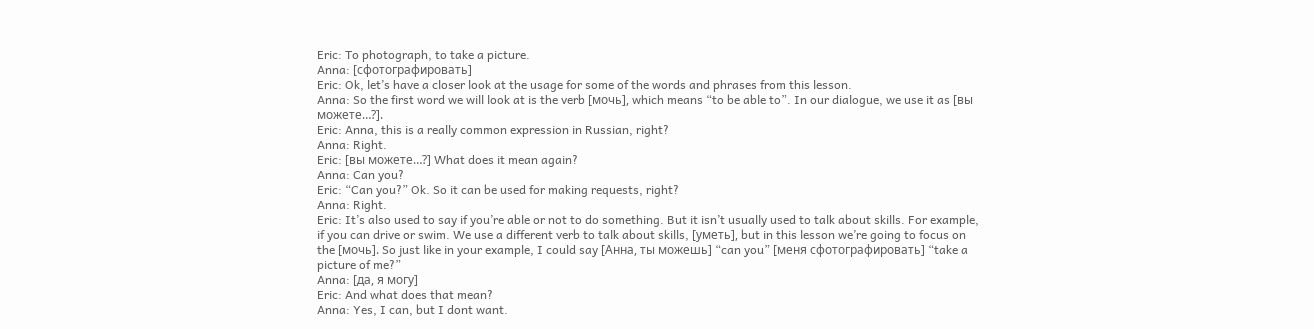Eric: To photograph, to take a picture.
Anna: [сфотографировать]
Eric: Ok, let’s have a closer look at the usage for some of the words and phrases from this lesson.
Anna: So the first word we will look at is the verb [мочь], which means “to be able to”. In our dialogue, we use it as [вы можете…?].
Eric: Anna, this is a really common expression in Russian, right?
Anna: Right.
Eric: [вы можете…?] What does it mean again?
Anna: Can you?
Eric: “Can you?” Ok. So it can be used for making requests, right?
Anna: Right.
Eric: It’s also used to say if you’re able or not to do something. But it isn’t usually used to talk about skills. For example, if you can drive or swim. We use a different verb to talk about skills, [уметь], but in this lesson we’re going to focus on the [мочь]. So just like in your example, I could say [Анна, ты можешь] “can you” [меня сфотографировать] “take a picture of me?”
Anna: [да, я могу]
Eric: And what does that mean?
Anna: Yes, I can, but I dont want.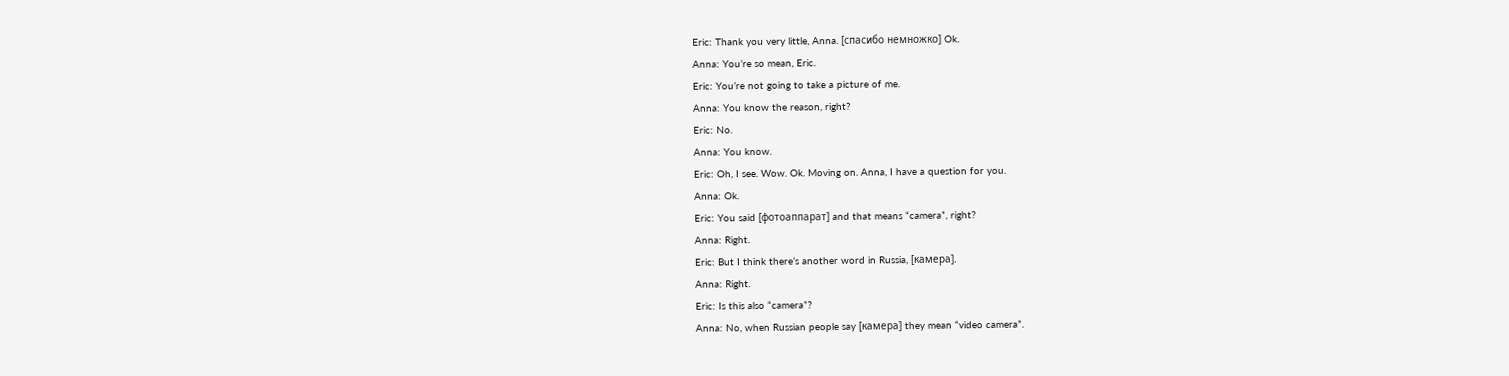Eric: Thank you very little, Anna. [спасибо немножко] Ok.
Anna: You’re so mean, Eric.
Eric: You’re not going to take a picture of me.
Anna: You know the reason, right?
Eric: No.
Anna: You know.
Eric: Oh, I see. Wow. Ok. Moving on. Anna, I have a question for you.
Anna: Ok.
Eric: You said [фотоаппарат] and that means “camera”, right?
Anna: Right.
Eric: But I think there’s another word in Russia, [камера].
Anna: Right.
Eric: Is this also “camera”?
Anna: No, when Russian people say [камера] they mean “video camera”.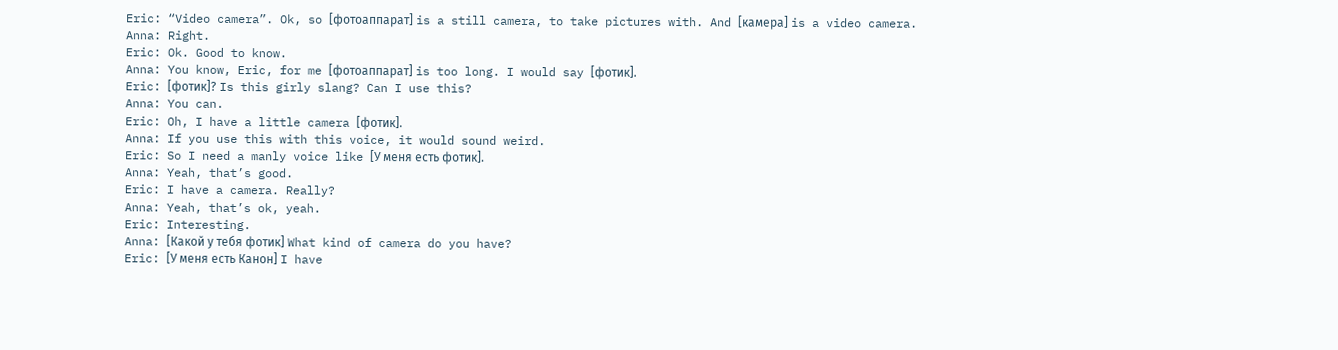Eric: “Video camera”. Ok, so [фотоаппарат] is a still camera, to take pictures with. And [камера] is a video camera.
Anna: Right.
Eric: Ok. Good to know.
Anna: You know, Eric, for me [фотоаппарат] is too long. I would say [фотик].
Eric: [фотик]? Is this girly slang? Can I use this?
Anna: You can.
Eric: Oh, I have a little camera [фотик].
Anna: If you use this with this voice, it would sound weird.
Eric: So I need a manly voice like [У меня есть фотик].
Anna: Yeah, that’s good.
Eric: I have a camera. Really?
Anna: Yeah, that’s ok, yeah.
Eric: Interesting.
Anna: [Какой у тебя фотик] What kind of camera do you have?
Eric: [У меня есть Канон] I have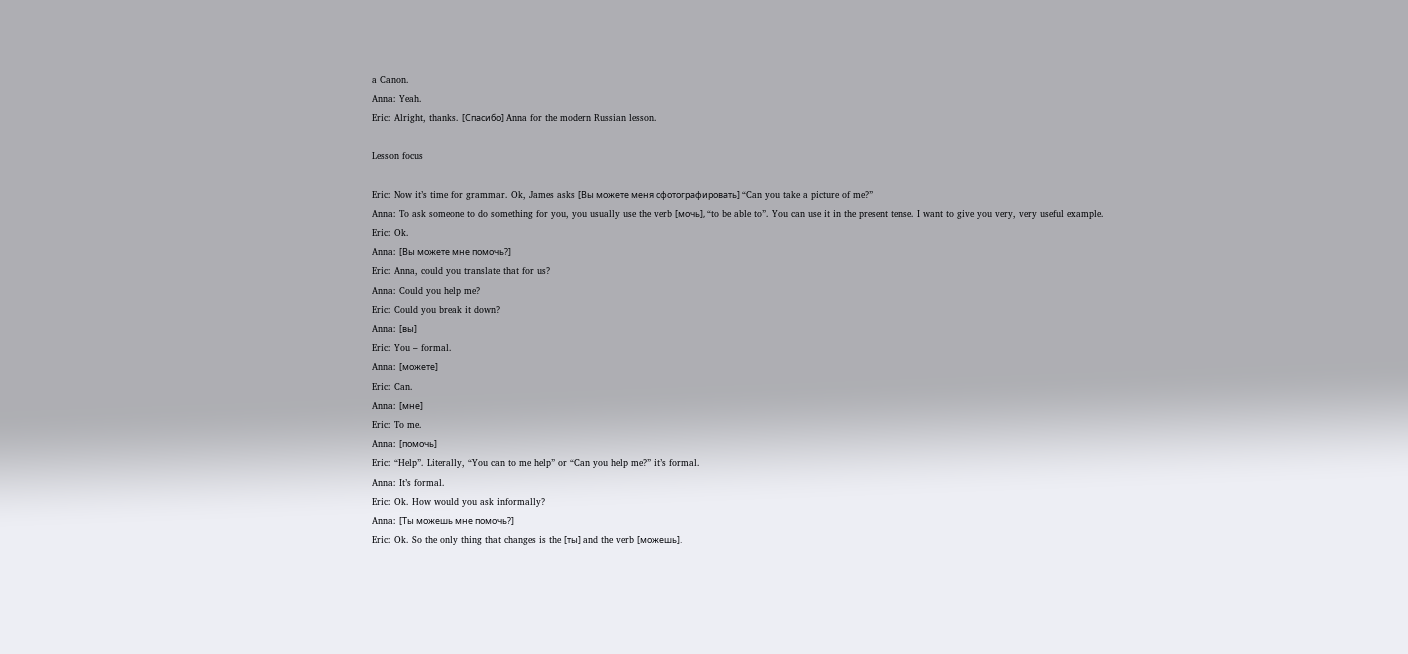a Canon.
Anna: Yeah.
Eric: Alright, thanks. [Спасибо] Anna for the modern Russian lesson.

Lesson focus

Eric: Now it’s time for grammar. Ok, James asks [Вы можете меня сфотографировать] “Can you take a picture of me?”
Anna: To ask someone to do something for you, you usually use the verb [мочь], “to be able to”. You can use it in the present tense. I want to give you very, very useful example.
Eric: Ok.
Anna: [Вы можете мне помочь?]
Eric: Anna, could you translate that for us?
Anna: Could you help me?
Eric: Could you break it down?
Anna: [вы]
Eric: You – formal.
Anna: [можете]
Eric: Can.
Anna: [мне]
Eric: To me.
Anna: [помочь]
Eric: “Help”. Literally, “You can to me help” or “Can you help me?” it’s formal.
Anna: It’s formal.
Eric: Ok. How would you ask informally?
Anna: [Ты можешь мне помочь?]
Eric: Ok. So the only thing that changes is the [ты] and the verb [можешь].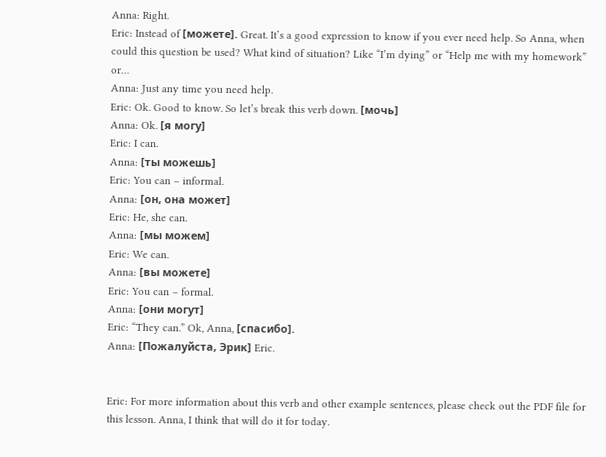Anna: Right.
Eric: Instead of [можете]. Great. It’s a good expression to know if you ever need help. So Anna, when could this question be used? What kind of situation? Like “I’m dying” or “Help me with my homework” or…
Anna: Just any time you need help.
Eric: Ok. Good to know. So let’s break this verb down. [мочь]
Anna: Ok. [я могу]
Eric: I can.
Anna: [ты можешь]
Eric: You can – informal.
Anna: [он, она может]
Eric: He, she can.
Anna: [мы можем]
Eric: We can.
Anna: [вы можете]
Eric: You can – formal.
Anna: [они могут]
Eric: “They can.” Ok, Anna, [спасибо].
Anna: [Пожалуйста, Эрик] Eric.


Eric: For more information about this verb and other example sentences, please check out the PDF file for this lesson. Anna, I think that will do it for today.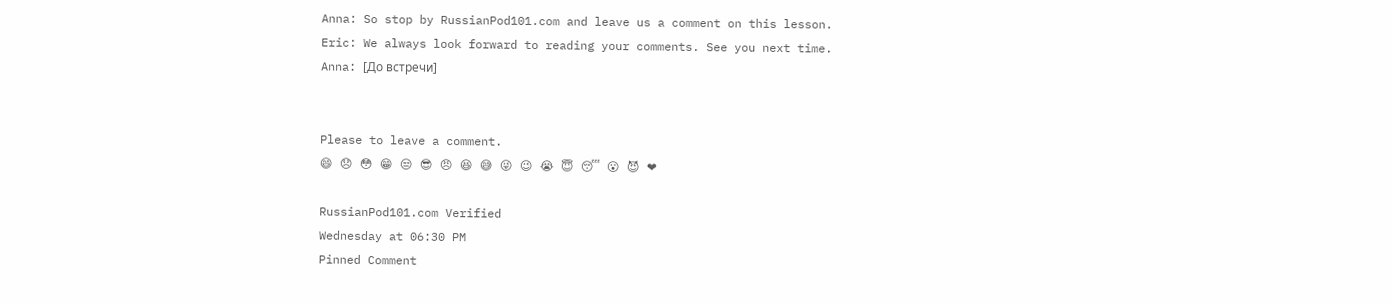Anna: So stop by RussianPod101.com and leave us a comment on this lesson.
Eric: We always look forward to reading your comments. See you next time.
Anna: [До встречи]


Please to leave a comment.
😄 😞 😳 😁 😒 😎 😠 😆 😅 😜 😉 😭 😇 😴 😮 😈 ❤

RussianPod101.com Verified
Wednesday at 06:30 PM
Pinned Comment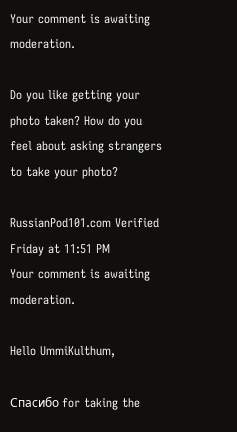Your comment is awaiting moderation.

Do you like getting your photo taken? How do you feel about asking strangers to take your photo?

RussianPod101.com Verified
Friday at 11:51 PM
Your comment is awaiting moderation.

Hello UmmiKulthum,

Спасибо for taking the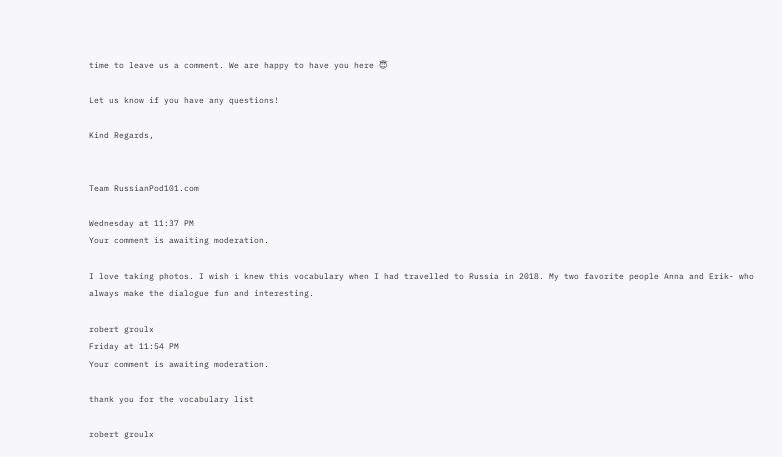time to leave us a comment. We are happy to have you here 😇

Let us know if you have any questions!

Kind Regards,


Team RussianPod101.com

Wednesday at 11:37 PM
Your comment is awaiting moderation.

I love taking photos. I wish i knew this vocabulary when I had travelled to Russia in 2018. My two favorite people Anna and Erik- who always make the dialogue fun and interesting.

robert groulx
Friday at 11:54 PM
Your comment is awaiting moderation.

thank you for the vocabulary list

robert groulx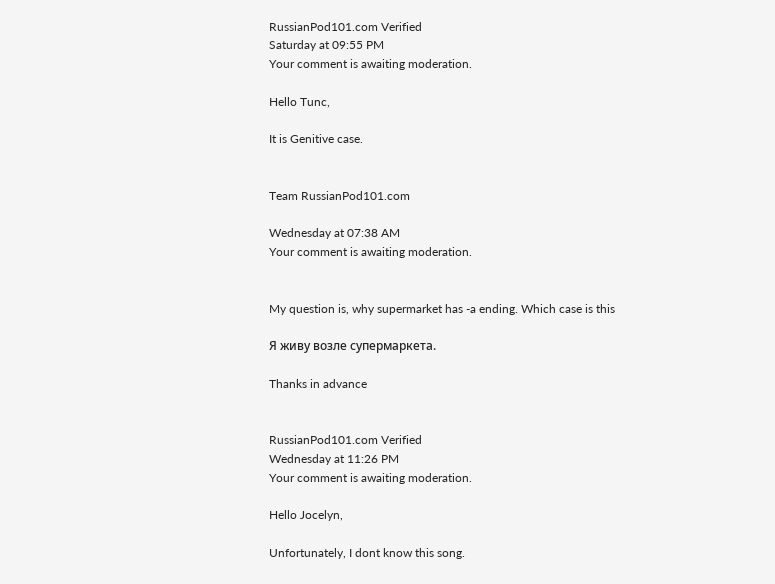RussianPod101.com Verified
Saturday at 09:55 PM
Your comment is awaiting moderation.

Hello Tunc,

It is Genitive case.


Team RussianPod101.com

Wednesday at 07:38 AM
Your comment is awaiting moderation.


My question is, why supermarket has -a ending. Which case is this

Я живу возле супермаркета.

Thanks in advance


RussianPod101.com Verified
Wednesday at 11:26 PM
Your comment is awaiting moderation.

Hello Jocelyn,

Unfortunately, I dont know this song.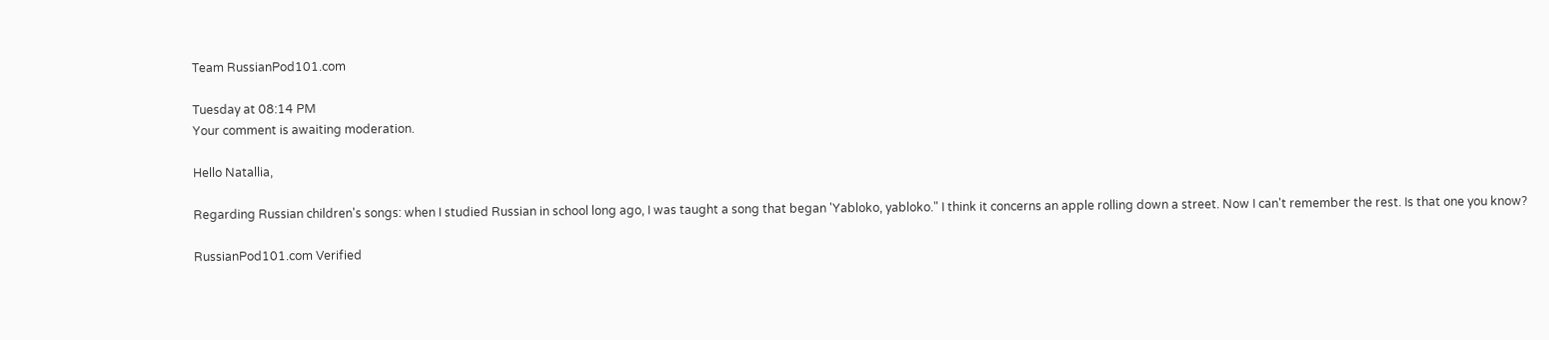Team RussianPod101.com

Tuesday at 08:14 PM
Your comment is awaiting moderation.

Hello Natallia,

Regarding Russian children's songs: when I studied Russian in school long ago, I was taught a song that began 'Yabloko, yabloko." I think it concerns an apple rolling down a street. Now I can't remember the rest. Is that one you know?

RussianPod101.com Verified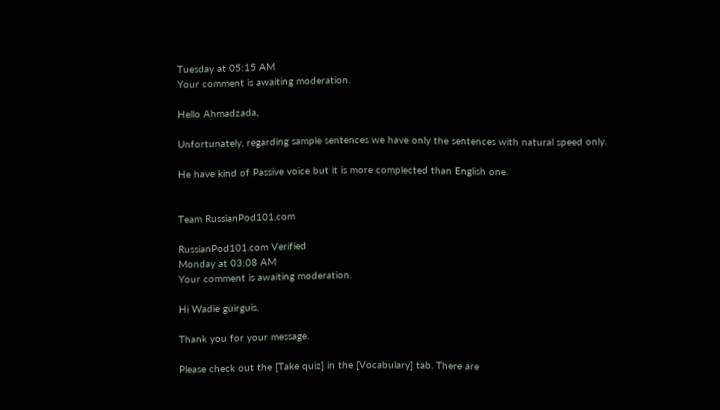Tuesday at 05:15 AM
Your comment is awaiting moderation.

Hello Ahmadzada,

Unfortunately, regarding sample sentences we have only the sentences with natural speed only.

He have kind of Passive voice but it is more complected than English one.


Team RussianPod101.com

RussianPod101.com Verified
Monday at 03:08 AM
Your comment is awaiting moderation.

Hi Wadie guirguis,

Thank you for your message.

Please check out the [Take quiz] in the [Vocabulary] tab. There are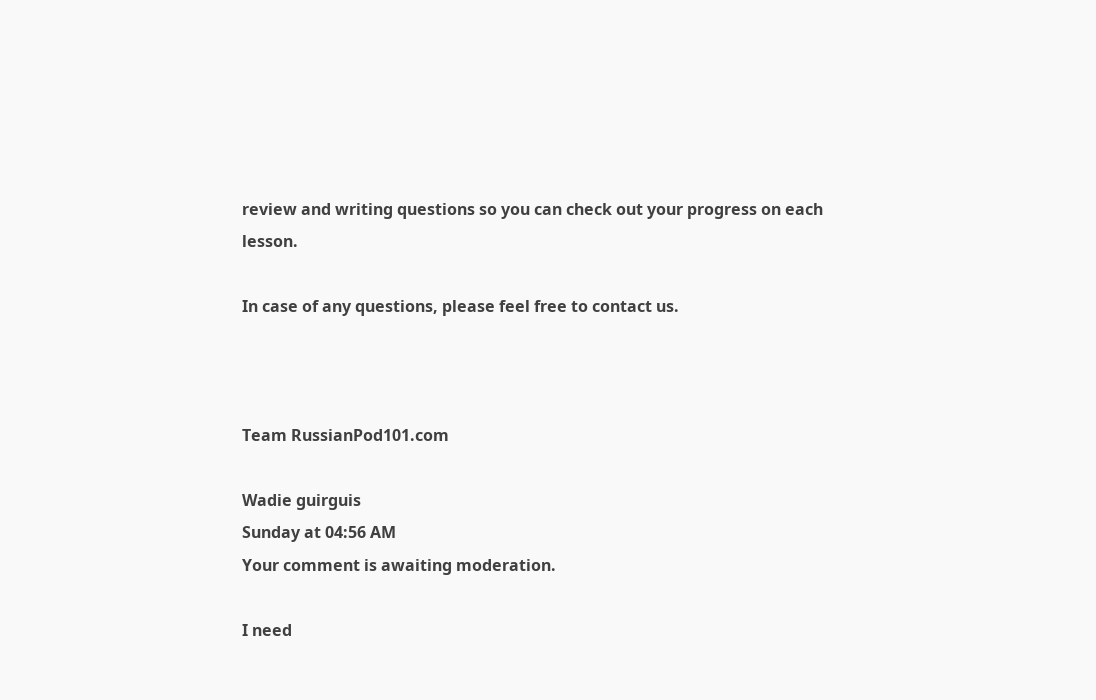review and writing questions so you can check out your progress on each lesson.

In case of any questions, please feel free to contact us.



Team RussianPod101.com

Wadie guirguis
Sunday at 04:56 AM
Your comment is awaiting moderation.

I need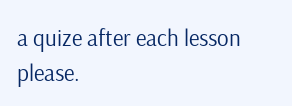a quize after each lesson please.